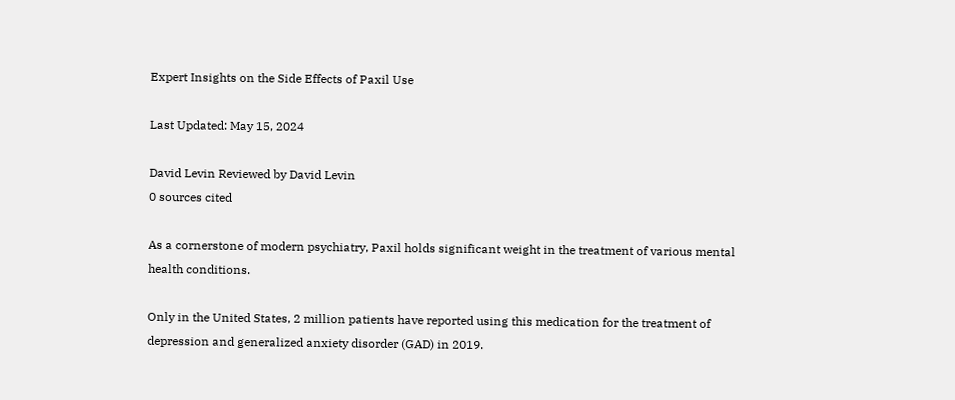Expert Insights on the Side Effects of Paxil Use

Last Updated: May 15, 2024

David Levin Reviewed by David Levin
0 sources cited

As a cornerstone of modern psychiatry, Paxil holds significant weight in the treatment of various mental health conditions.

Only in the United States, 2 million patients have reported using this medication for the treatment of depression and generalized anxiety disorder (GAD) in 2019.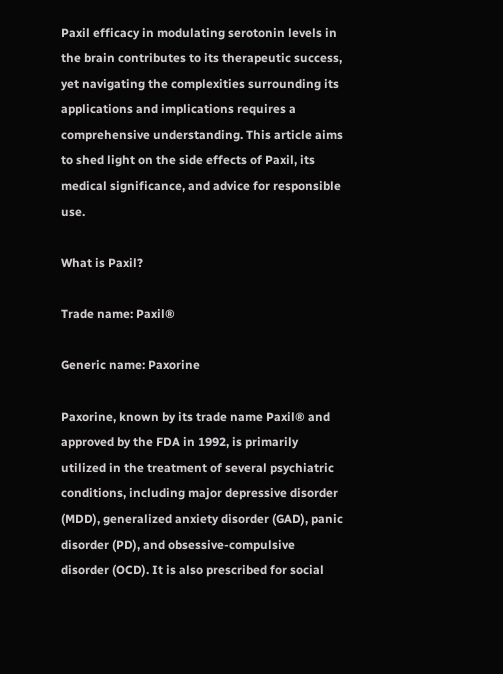Paxil efficacy in modulating serotonin levels in the brain contributes to its therapeutic success, yet navigating the complexities surrounding its applications and implications requires a comprehensive understanding. This article aims to shed light on the side effects of Paxil, its medical significance, and advice for responsible use.

What is Paxil?

Trade name: Paxil®

Generic name: Paxorine

Paxorine, known by its trade name Paxil® and approved by the FDA in 1992, is primarily utilized in the treatment of several psychiatric conditions, including major depressive disorder (MDD), generalized anxiety disorder (GAD), panic disorder (PD), and obsessive-compulsive disorder (OCD). It is also prescribed for social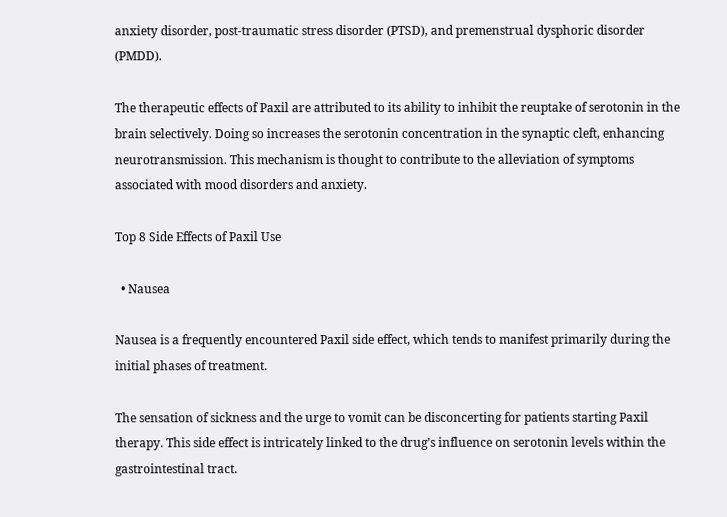anxiety disorder, post-traumatic stress disorder (PTSD), and premenstrual dysphoric disorder (PMDD).

The therapeutic effects of Paxil are attributed to its ability to inhibit the reuptake of serotonin in the brain selectively. Doing so increases the serotonin concentration in the synaptic cleft, enhancing neurotransmission. This mechanism is thought to contribute to the alleviation of symptoms associated with mood disorders and anxiety.

Top 8 Side Effects of Paxil Use

  • Nausea

Nausea is a frequently encountered Paxil side effect, which tends to manifest primarily during the initial phases of treatment.

The sensation of sickness and the urge to vomit can be disconcerting for patients starting Paxil therapy. This side effect is intricately linked to the drug’s influence on serotonin levels within the gastrointestinal tract.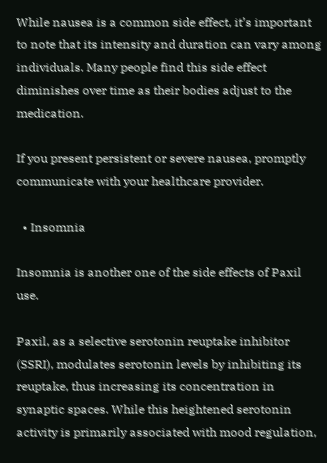While nausea is a common side effect, it’s important to note that its intensity and duration can vary among individuals. Many people find this side effect diminishes over time as their bodies adjust to the medication.

If you present persistent or severe nausea, promptly communicate with your healthcare provider.

  • Insomnia

Insomnia is another one of the side effects of Paxil use.

Paxil, as a selective serotonin reuptake inhibitor (SSRI), modulates serotonin levels by inhibiting its reuptake, thus increasing its concentration in synaptic spaces. While this heightened serotonin activity is primarily associated with mood regulation,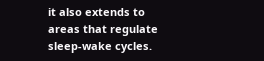it also extends to areas that regulate sleep-wake cycles.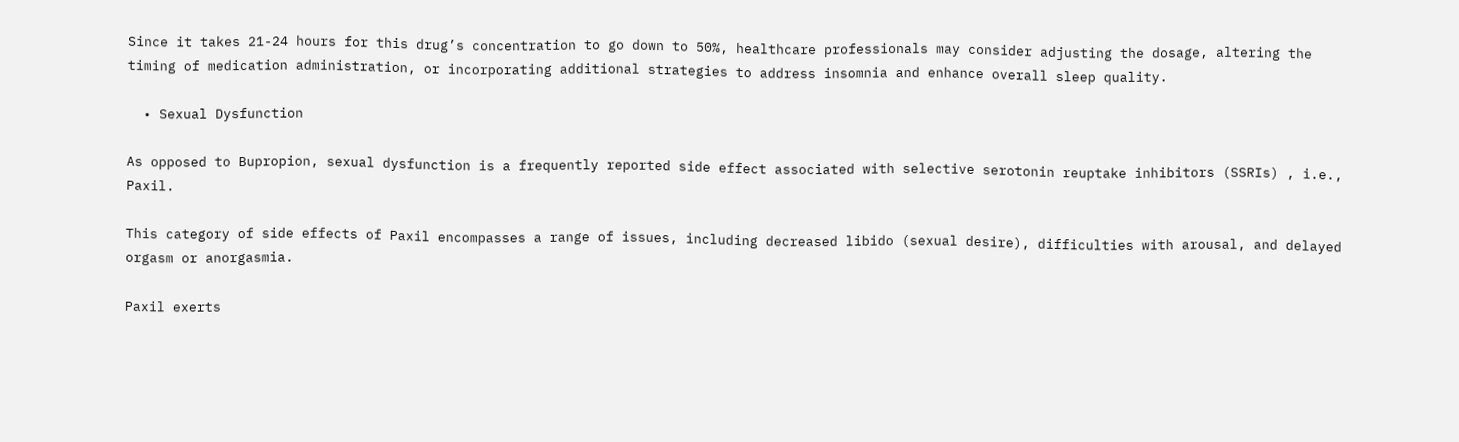Since it takes 21-24 hours for this drug’s concentration to go down to 50%, healthcare professionals may consider adjusting the dosage, altering the timing of medication administration, or incorporating additional strategies to address insomnia and enhance overall sleep quality.

  • Sexual Dysfunction

As opposed to Bupropion, sexual dysfunction is a frequently reported side effect associated with selective serotonin reuptake inhibitors (SSRIs) , i.e., Paxil.

This category of side effects of Paxil encompasses a range of issues, including decreased libido (sexual desire), difficulties with arousal, and delayed orgasm or anorgasmia.

Paxil exerts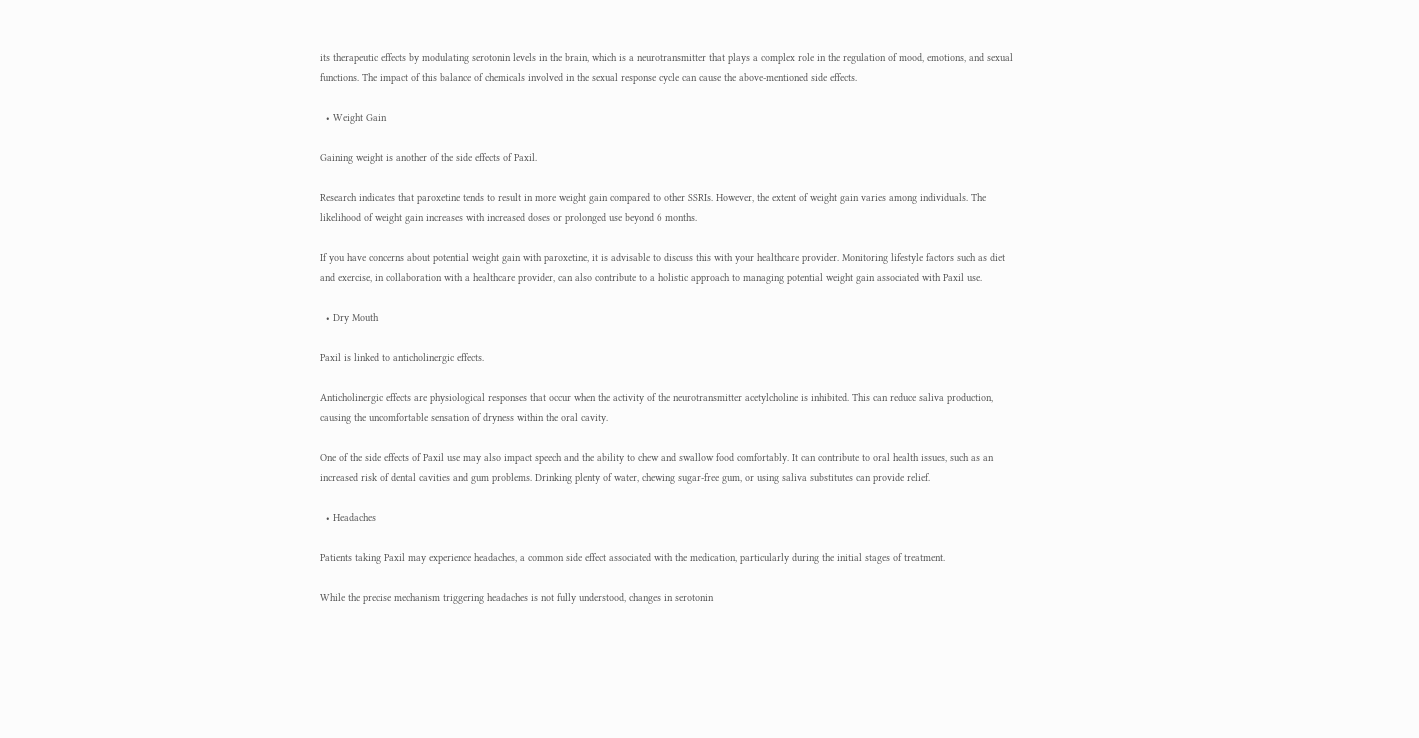its therapeutic effects by modulating serotonin levels in the brain, which is a neurotransmitter that plays a complex role in the regulation of mood, emotions, and sexual functions. The impact of this balance of chemicals involved in the sexual response cycle can cause the above-mentioned side effects.

  • Weight Gain

Gaining weight is another of the side effects of Paxil.

Research indicates that paroxetine tends to result in more weight gain compared to other SSRIs. However, the extent of weight gain varies among individuals. The likelihood of weight gain increases with increased doses or prolonged use beyond 6 months.

If you have concerns about potential weight gain with paroxetine, it is advisable to discuss this with your healthcare provider. Monitoring lifestyle factors such as diet and exercise, in collaboration with a healthcare provider, can also contribute to a holistic approach to managing potential weight gain associated with Paxil use.

  • Dry Mouth

Paxil is linked to anticholinergic effects.

Anticholinergic effects are physiological responses that occur when the activity of the neurotransmitter acetylcholine is inhibited. This can reduce saliva production, causing the uncomfortable sensation of dryness within the oral cavity.

One of the side effects of Paxil use may also impact speech and the ability to chew and swallow food comfortably. It can contribute to oral health issues, such as an increased risk of dental cavities and gum problems. Drinking plenty of water, chewing sugar-free gum, or using saliva substitutes can provide relief.

  • Headaches

Patients taking Paxil may experience headaches, a common side effect associated with the medication, particularly during the initial stages of treatment.

While the precise mechanism triggering headaches is not fully understood, changes in serotonin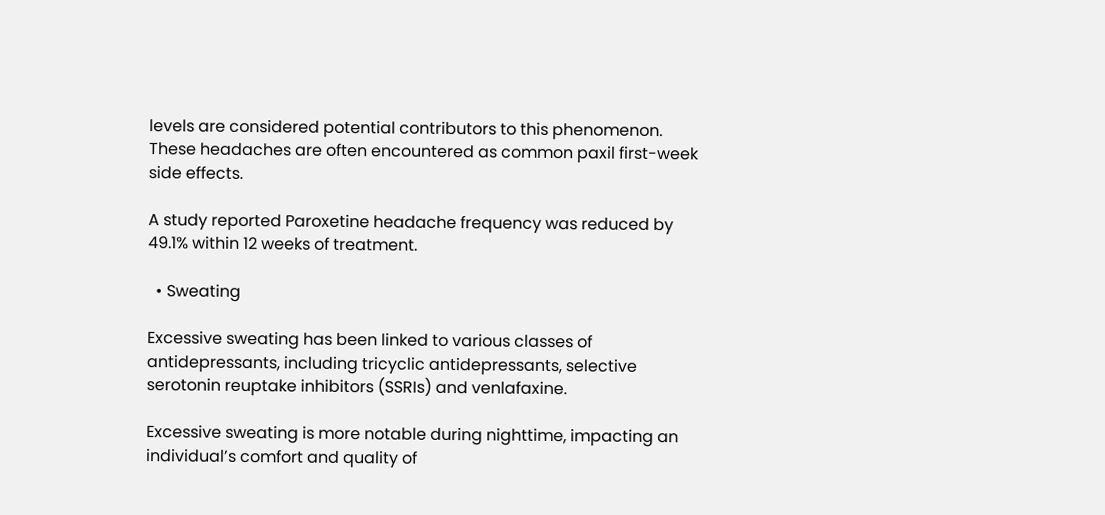levels are considered potential contributors to this phenomenon. These headaches are often encountered as common paxil first-week side effects.

A study reported Paroxetine headache frequency was reduced by 49.1% within 12 weeks of treatment.

  • Sweating

Excessive sweating has been linked to various classes of antidepressants, including tricyclic antidepressants, selective serotonin reuptake inhibitors (SSRIs) and venlafaxine.

Excessive sweating is more notable during nighttime, impacting an individual’s comfort and quality of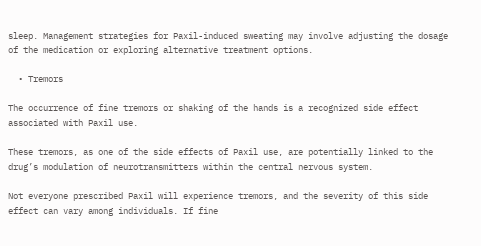sleep. Management strategies for Paxil-induced sweating may involve adjusting the dosage of the medication or exploring alternative treatment options.

  • Tremors

The occurrence of fine tremors or shaking of the hands is a recognized side effect associated with Paxil use.

These tremors, as one of the side effects of Paxil use, are potentially linked to the drug’s modulation of neurotransmitters within the central nervous system.

Not everyone prescribed Paxil will experience tremors, and the severity of this side effect can vary among individuals. If fine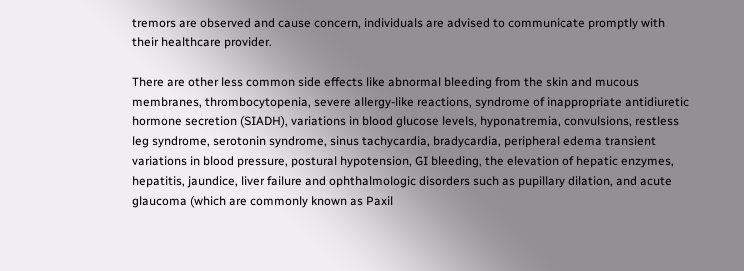tremors are observed and cause concern, individuals are advised to communicate promptly with their healthcare provider.

There are other less common side effects like abnormal bleeding from the skin and mucous membranes, thrombocytopenia, severe allergy-like reactions, syndrome of inappropriate antidiuretic hormone secretion (SIADH), variations in blood glucose levels, hyponatremia, convulsions, restless leg syndrome, serotonin syndrome, sinus tachycardia, bradycardia, peripheral edema transient variations in blood pressure, postural hypotension, GI bleeding, the elevation of hepatic enzymes, hepatitis, jaundice, liver failure and ophthalmologic disorders such as pupillary dilation, and acute glaucoma (which are commonly known as Paxil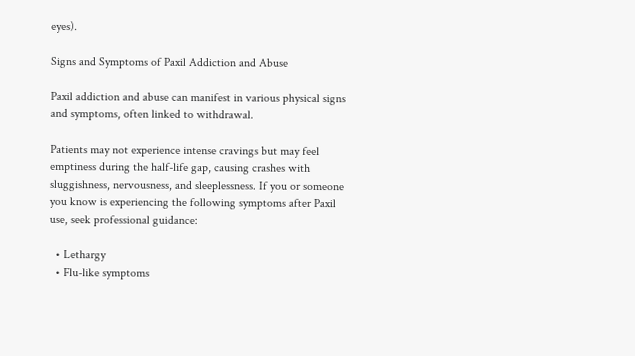eyes).

Signs and Symptoms of Paxil Addiction and Abuse

Paxil addiction and abuse can manifest in various physical signs and symptoms, often linked to withdrawal.

Patients may not experience intense cravings but may feel emptiness during the half-life gap, causing crashes with sluggishness, nervousness, and sleeplessness. If you or someone you know is experiencing the following symptoms after Paxil use, seek professional guidance:

  • Lethargy
  • Flu-like symptoms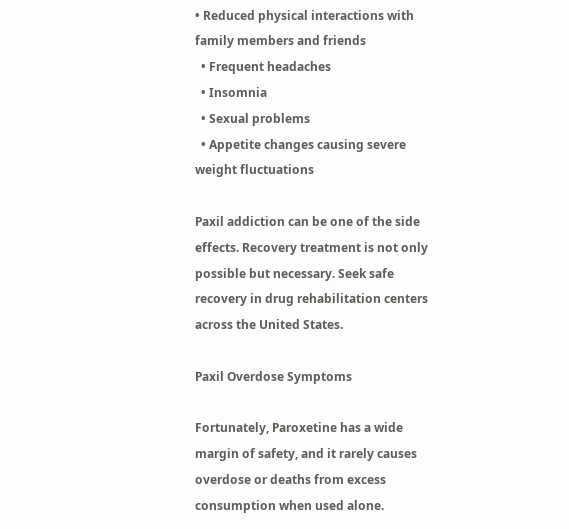• Reduced physical interactions with family members and friends
  • Frequent headaches
  • Insomnia
  • Sexual problems
  • Appetite changes causing severe weight fluctuations

Paxil addiction can be one of the side effects. Recovery treatment is not only possible but necessary. Seek safe recovery in drug rehabilitation centers across the United States.

Paxil Overdose Symptoms

Fortunately, Paroxetine has a wide margin of safety, and it rarely causes overdose or deaths from excess consumption when used alone.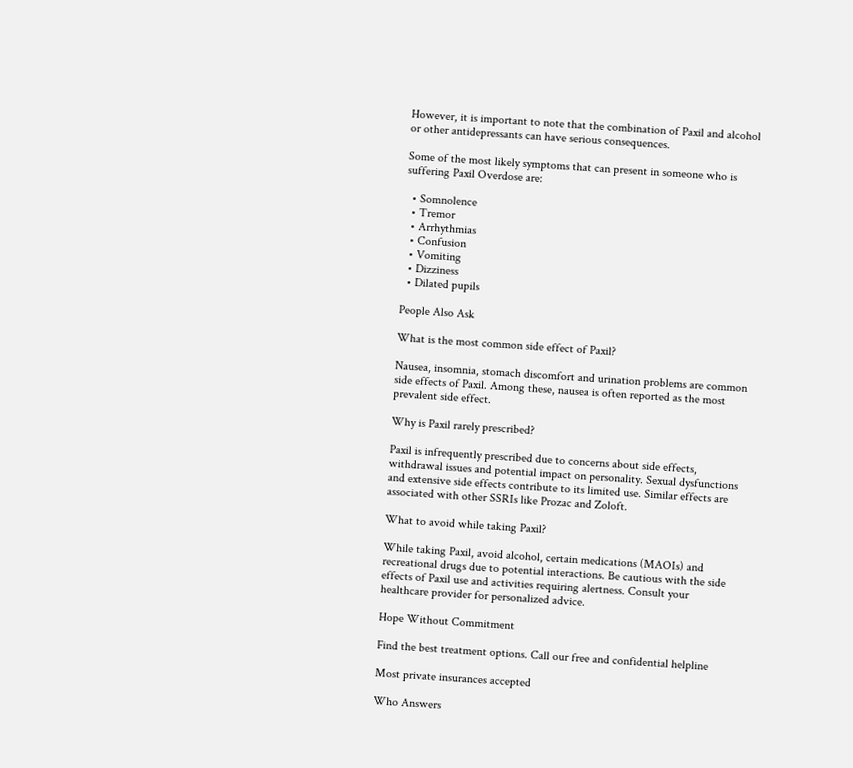However, it is important to note that the combination of Paxil and alcohol or other antidepressants can have serious consequences.

Some of the most likely symptoms that can present in someone who is suffering Paxil Overdose are:

  • Somnolence
  • Tremor
  • Arrhythmias
  • Confusion
  • Vomiting
  • Dizziness
  • Dilated pupils

People Also Ask

What is the most common side effect of Paxil?

Nausea, insomnia, stomach discomfort and urination problems are common side effects of Paxil. Among these, nausea is often reported as the most prevalent side effect.

Why is Paxil rarely prescribed?

Paxil is infrequently prescribed due to concerns about side effects, withdrawal issues and potential impact on personality. Sexual dysfunctions and extensive side effects contribute to its limited use. Similar effects are associated with other SSRIs like Prozac and Zoloft.

What to avoid while taking Paxil?

While taking Paxil, avoid alcohol, certain medications (MAOIs) and recreational drugs due to potential interactions. Be cautious with the side effects of Paxil use and activities requiring alertness. Consult your healthcare provider for personalized advice.

Hope Without Commitment

Find the best treatment options. Call our free and confidential helpline

Most private insurances accepted

Who Answers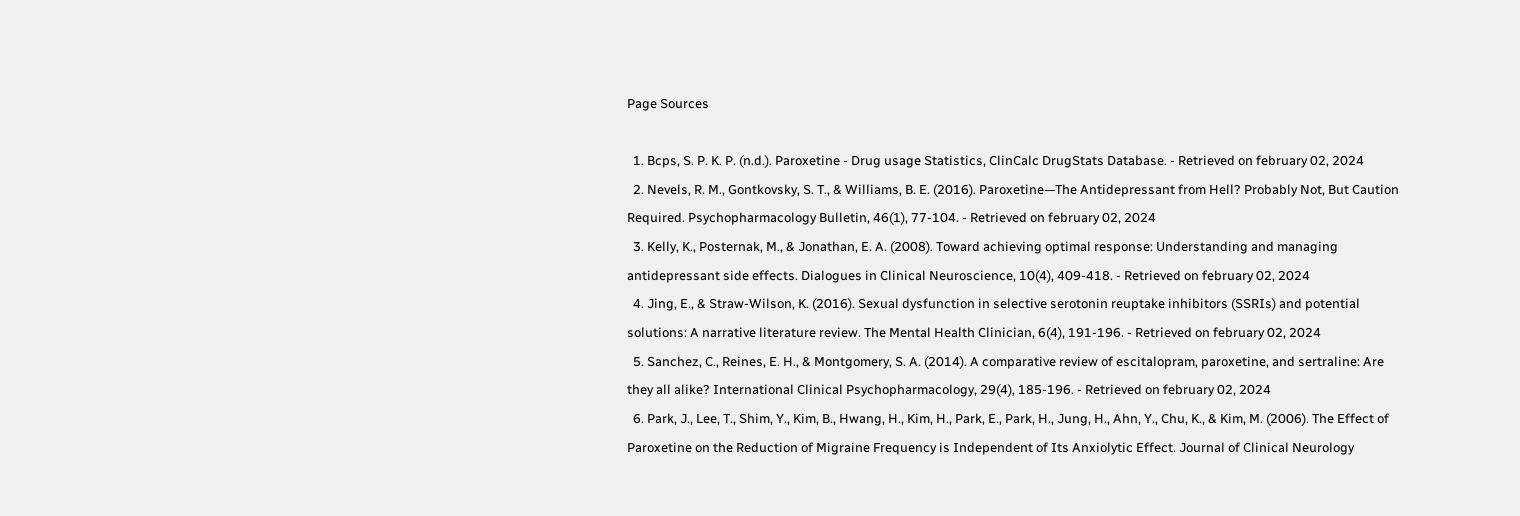Page Sources

  1. Bcps, S. P. K. P. (n.d.). Paroxetine - Drug usage Statistics, ClinCalc DrugStats Database. - Retrieved on february 02, 2024
  2. Nevels, R. M., Gontkovsky, S. T., & Williams, B. E. (2016). Paroxetine—The Antidepressant from Hell? Probably Not, But Caution Required. Psychopharmacology Bulletin, 46(1), 77-104. - Retrieved on february 02, 2024
  3. Kelly, K., Posternak, M., & Jonathan, E. A. (2008). Toward achieving optimal response: Understanding and managing antidepressant side effects. Dialogues in Clinical Neuroscience, 10(4), 409-418. - Retrieved on february 02, 2024
  4. Jing, E., & Straw-Wilson, K. (2016). Sexual dysfunction in selective serotonin reuptake inhibitors (SSRIs) and potential solutions: A narrative literature review. The Mental Health Clinician, 6(4), 191-196. - Retrieved on february 02, 2024
  5. Sanchez, C., Reines, E. H., & Montgomery, S. A. (2014). A comparative review of escitalopram, paroxetine, and sertraline: Are they all alike? International Clinical Psychopharmacology, 29(4), 185-196. - Retrieved on february 02, 2024
  6. Park, J., Lee, T., Shim, Y., Kim, B., Hwang, H., Kim, H., Park, E., Park, H., Jung, H., Ahn, Y., Chu, K., & Kim, M. (2006). The Effect of Paroxetine on the Reduction of Migraine Frequency is Independent of Its Anxiolytic Effect. Journal of Clinical Neurology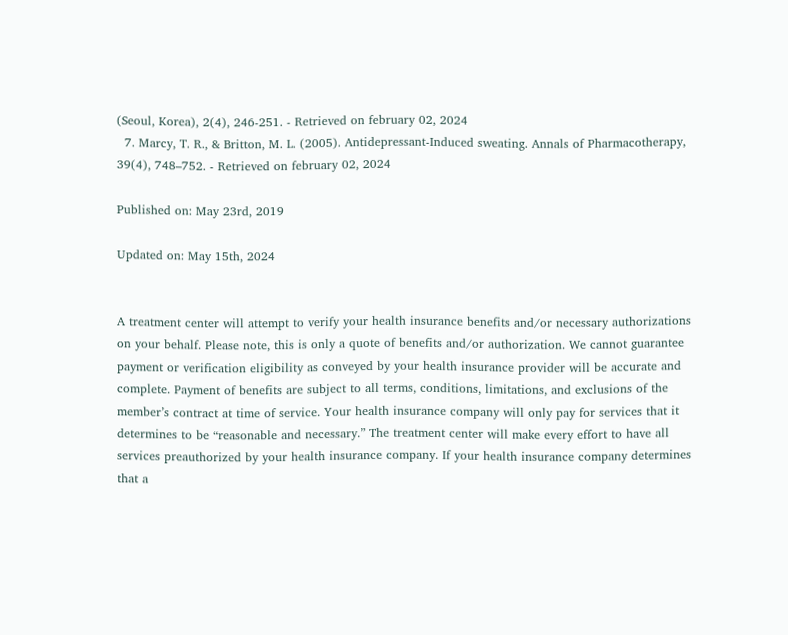(Seoul, Korea), 2(4), 246-251. - Retrieved on february 02, 2024
  7. Marcy, T. R., & Britton, M. L. (2005). Antidepressant-Induced sweating. Annals of Pharmacotherapy, 39(4), 748–752. - Retrieved on february 02, 2024

Published on: May 23rd, 2019

Updated on: May 15th, 2024


A treatment center will attempt to verify your health insurance benefits and/or necessary authorizations on your behalf. Please note, this is only a quote of benefits and/or authorization. We cannot guarantee payment or verification eligibility as conveyed by your health insurance provider will be accurate and complete. Payment of benefits are subject to all terms, conditions, limitations, and exclusions of the member’s contract at time of service. Your health insurance company will only pay for services that it determines to be “reasonable and necessary.” The treatment center will make every effort to have all services preauthorized by your health insurance company. If your health insurance company determines that a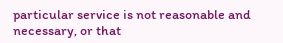particular service is not reasonable and necessary, or that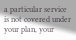a particular service is not covered under your plan, your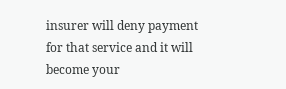insurer will deny payment for that service and it will become your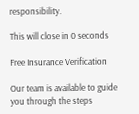responsibility.

This will close in 0 seconds

Free Insurance Verification

Our team is available to guide you through the steps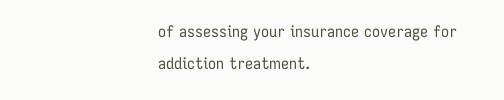of assessing your insurance coverage for addiction treatment.